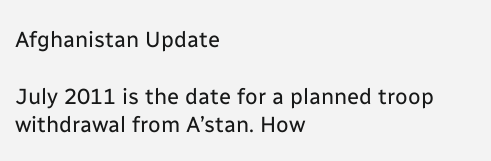Afghanistan Update

July 2011 is the date for a planned troop withdrawal from A’stan. How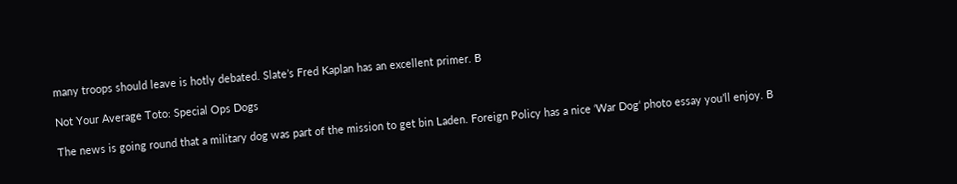many troops should leave is hotly debated. Slate’s Fred Kaplan has an excellent primer. B

Not Your Average Toto: Special Ops Dogs

The news is going round that a military dog was part of the mission to get bin Laden. Foreign Policy has a nice ‘War Dog‘ photo essay you’ll enjoy. B